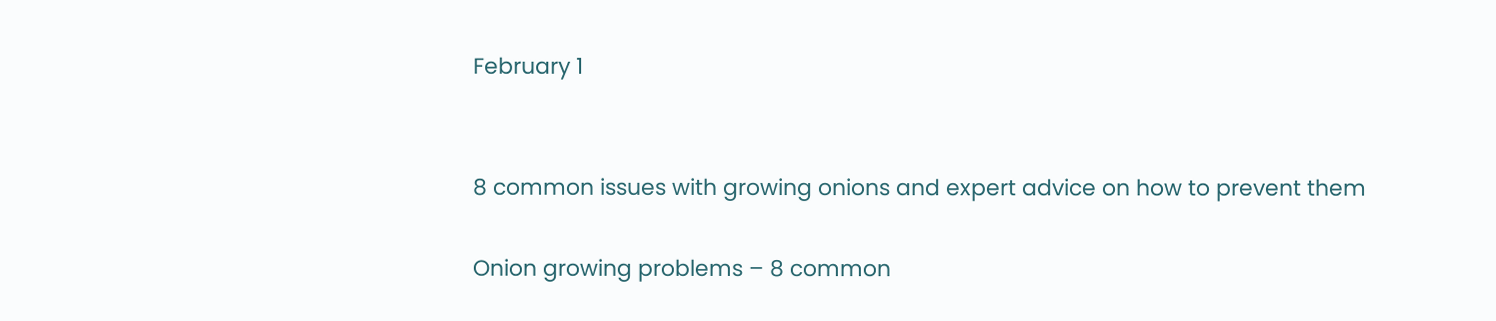February 1


8 common issues with growing onions and expert advice on how to prevent them

Onion growing problems – 8 common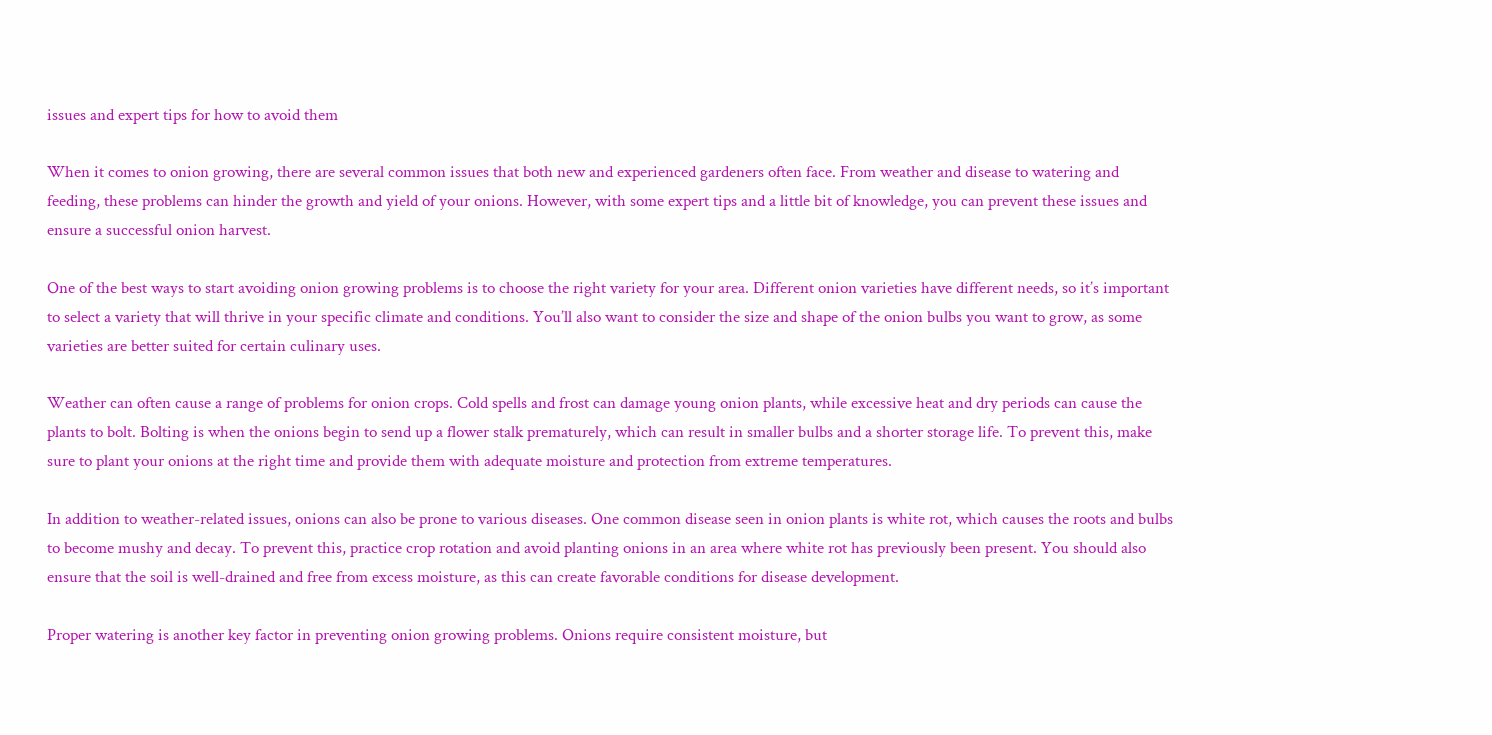issues and expert tips for how to avoid them

When it comes to onion growing, there are several common issues that both new and experienced gardeners often face. From weather and disease to watering and feeding, these problems can hinder the growth and yield of your onions. However, with some expert tips and a little bit of knowledge, you can prevent these issues and ensure a successful onion harvest.

One of the best ways to start avoiding onion growing problems is to choose the right variety for your area. Different onion varieties have different needs, so it’s important to select a variety that will thrive in your specific climate and conditions. You’ll also want to consider the size and shape of the onion bulbs you want to grow, as some varieties are better suited for certain culinary uses.

Weather can often cause a range of problems for onion crops. Cold spells and frost can damage young onion plants, while excessive heat and dry periods can cause the plants to bolt. Bolting is when the onions begin to send up a flower stalk prematurely, which can result in smaller bulbs and a shorter storage life. To prevent this, make sure to plant your onions at the right time and provide them with adequate moisture and protection from extreme temperatures.

In addition to weather-related issues, onions can also be prone to various diseases. One common disease seen in onion plants is white rot, which causes the roots and bulbs to become mushy and decay. To prevent this, practice crop rotation and avoid planting onions in an area where white rot has previously been present. You should also ensure that the soil is well-drained and free from excess moisture, as this can create favorable conditions for disease development.

Proper watering is another key factor in preventing onion growing problems. Onions require consistent moisture, but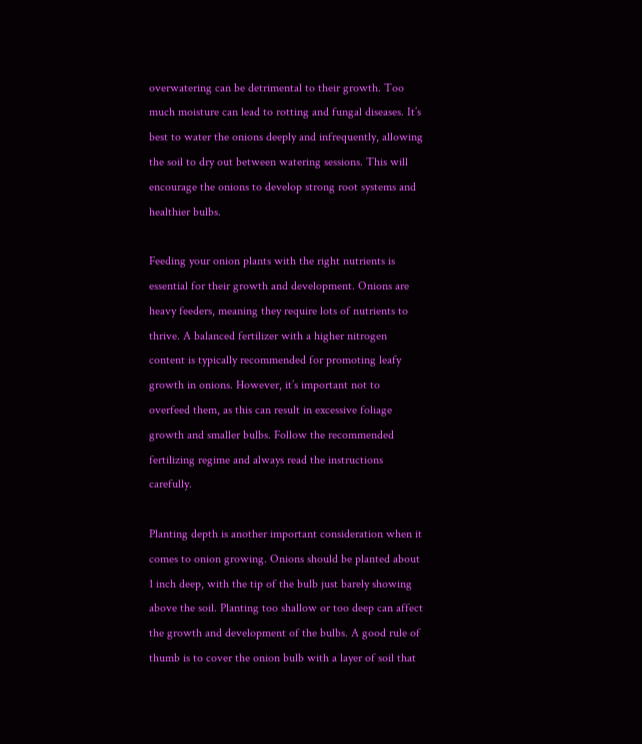overwatering can be detrimental to their growth. Too much moisture can lead to rotting and fungal diseases. It’s best to water the onions deeply and infrequently, allowing the soil to dry out between watering sessions. This will encourage the onions to develop strong root systems and healthier bulbs.

Feeding your onion plants with the right nutrients is essential for their growth and development. Onions are heavy feeders, meaning they require lots of nutrients to thrive. A balanced fertilizer with a higher nitrogen content is typically recommended for promoting leafy growth in onions. However, it’s important not to overfeed them, as this can result in excessive foliage growth and smaller bulbs. Follow the recommended fertilizing regime and always read the instructions carefully.

Planting depth is another important consideration when it comes to onion growing. Onions should be planted about 1 inch deep, with the tip of the bulb just barely showing above the soil. Planting too shallow or too deep can affect the growth and development of the bulbs. A good rule of thumb is to cover the onion bulb with a layer of soil that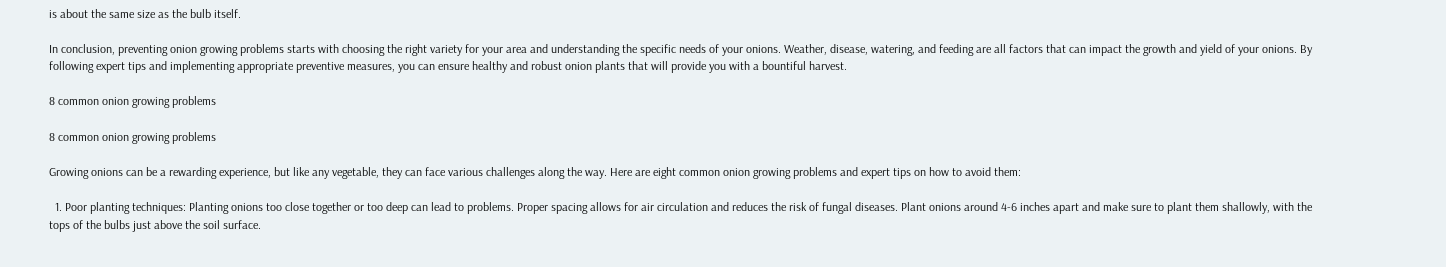is about the same size as the bulb itself.

In conclusion, preventing onion growing problems starts with choosing the right variety for your area and understanding the specific needs of your onions. Weather, disease, watering, and feeding are all factors that can impact the growth and yield of your onions. By following expert tips and implementing appropriate preventive measures, you can ensure healthy and robust onion plants that will provide you with a bountiful harvest.

8 common onion growing problems

8 common onion growing problems

Growing onions can be a rewarding experience, but like any vegetable, they can face various challenges along the way. Here are eight common onion growing problems and expert tips on how to avoid them:

  1. Poor planting techniques: Planting onions too close together or too deep can lead to problems. Proper spacing allows for air circulation and reduces the risk of fungal diseases. Plant onions around 4-6 inches apart and make sure to plant them shallowly, with the tops of the bulbs just above the soil surface.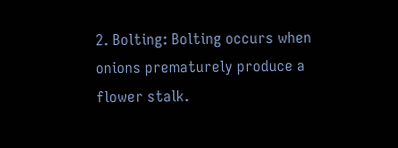2. Bolting: Bolting occurs when onions prematurely produce a flower stalk.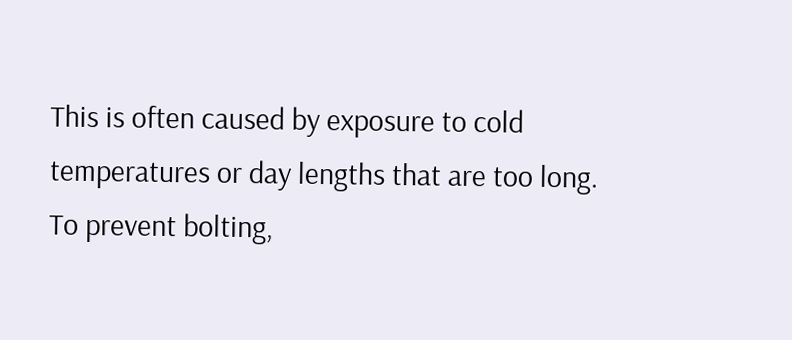This is often caused by exposure to cold temperatures or day lengths that are too long. To prevent bolting,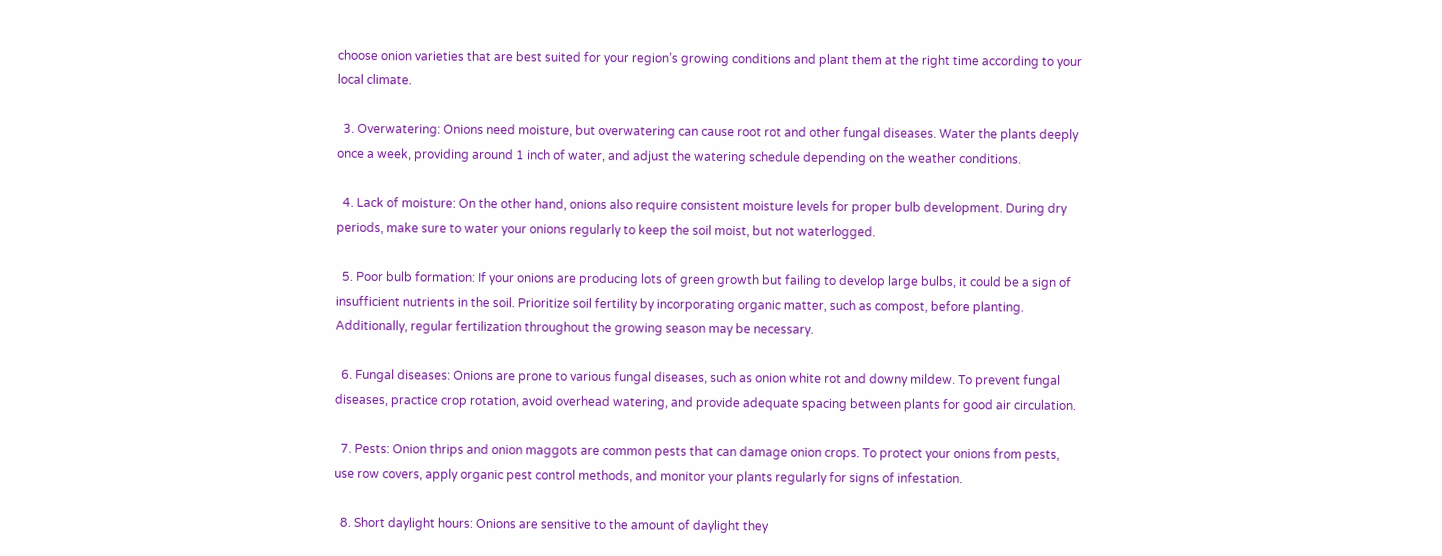choose onion varieties that are best suited for your region’s growing conditions and plant them at the right time according to your local climate.

  3. Overwatering: Onions need moisture, but overwatering can cause root rot and other fungal diseases. Water the plants deeply once a week, providing around 1 inch of water, and adjust the watering schedule depending on the weather conditions.

  4. Lack of moisture: On the other hand, onions also require consistent moisture levels for proper bulb development. During dry periods, make sure to water your onions regularly to keep the soil moist, but not waterlogged.

  5. Poor bulb formation: If your onions are producing lots of green growth but failing to develop large bulbs, it could be a sign of insufficient nutrients in the soil. Prioritize soil fertility by incorporating organic matter, such as compost, before planting. Additionally, regular fertilization throughout the growing season may be necessary.

  6. Fungal diseases: Onions are prone to various fungal diseases, such as onion white rot and downy mildew. To prevent fungal diseases, practice crop rotation, avoid overhead watering, and provide adequate spacing between plants for good air circulation.

  7. Pests: Onion thrips and onion maggots are common pests that can damage onion crops. To protect your onions from pests, use row covers, apply organic pest control methods, and monitor your plants regularly for signs of infestation.

  8. Short daylight hours: Onions are sensitive to the amount of daylight they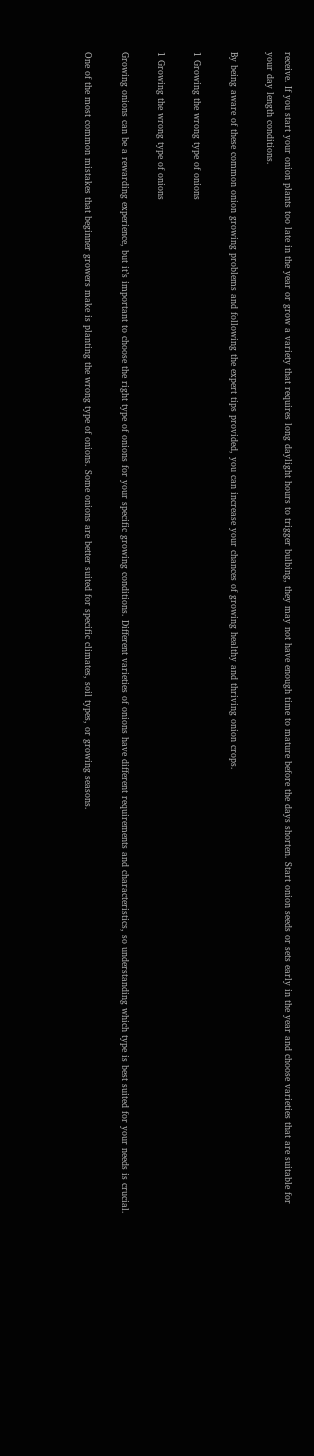receive. If you start your onion plants too late in the year or grow a variety that requires long daylight hours to trigger bulbing, they may not have enough time to mature before the days shorten. Start onion seeds or sets early in the year and choose varieties that are suitable for your day length conditions.

By being aware of these common onion growing problems and following the expert tips provided, you can increase your chances of growing healthy and thriving onion crops.

1 Growing the wrong type of onions

1 Growing the wrong type of onions

Growing onions can be a rewarding experience, but it’s important to choose the right type of onions for your specific growing conditions. Different varieties of onions have different requirements and characteristics, so understanding which type is best suited for your needs is crucial.

One of the most common mistakes that beginner growers make is planting the wrong type of onions. Some onions are better suited for specific climates, soil types, or growing seasons.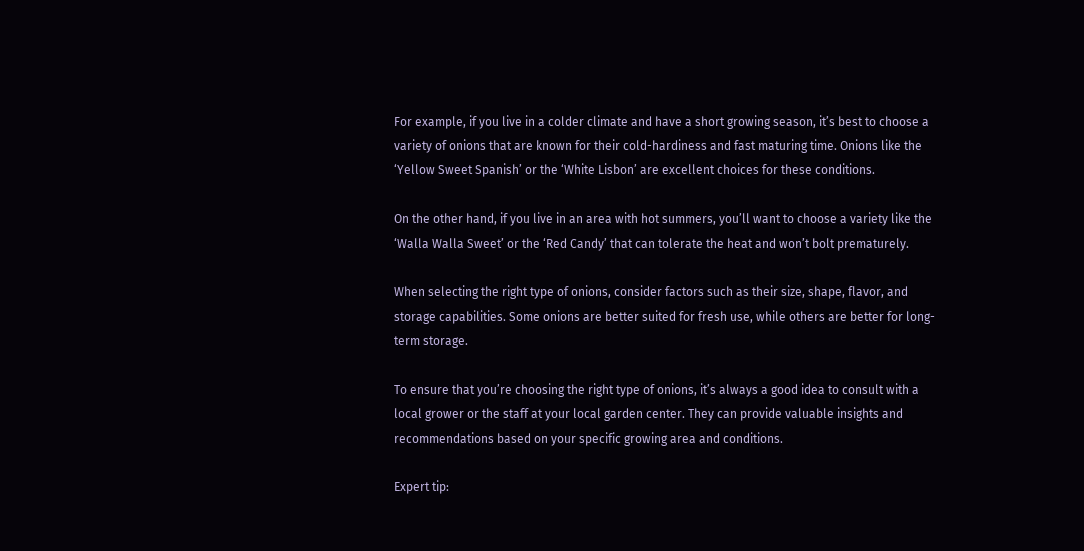For example, if you live in a colder climate and have a short growing season, it’s best to choose a variety of onions that are known for their cold-hardiness and fast maturing time. Onions like the ‘Yellow Sweet Spanish’ or the ‘White Lisbon’ are excellent choices for these conditions.

On the other hand, if you live in an area with hot summers, you’ll want to choose a variety like the ‘Walla Walla Sweet’ or the ‘Red Candy’ that can tolerate the heat and won’t bolt prematurely.

When selecting the right type of onions, consider factors such as their size, shape, flavor, and storage capabilities. Some onions are better suited for fresh use, while others are better for long-term storage.

To ensure that you’re choosing the right type of onions, it’s always a good idea to consult with a local grower or the staff at your local garden center. They can provide valuable insights and recommendations based on your specific growing area and conditions.

Expert tip: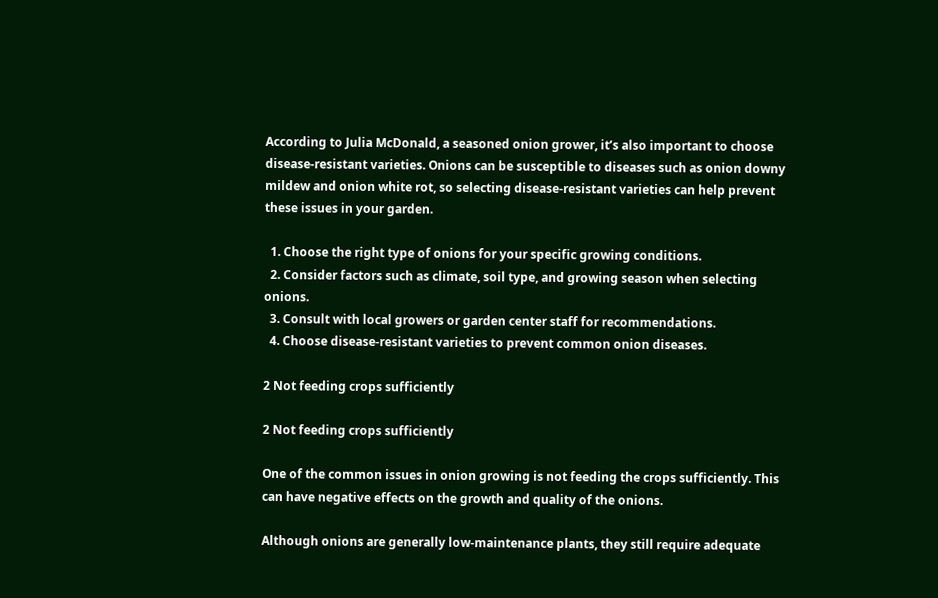According to Julia McDonald, a seasoned onion grower, it’s also important to choose disease-resistant varieties. Onions can be susceptible to diseases such as onion downy mildew and onion white rot, so selecting disease-resistant varieties can help prevent these issues in your garden.

  1. Choose the right type of onions for your specific growing conditions.
  2. Consider factors such as climate, soil type, and growing season when selecting onions.
  3. Consult with local growers or garden center staff for recommendations.
  4. Choose disease-resistant varieties to prevent common onion diseases.

2 Not feeding crops sufficiently

2 Not feeding crops sufficiently

One of the common issues in onion growing is not feeding the crops sufficiently. This can have negative effects on the growth and quality of the onions.

Although onions are generally low-maintenance plants, they still require adequate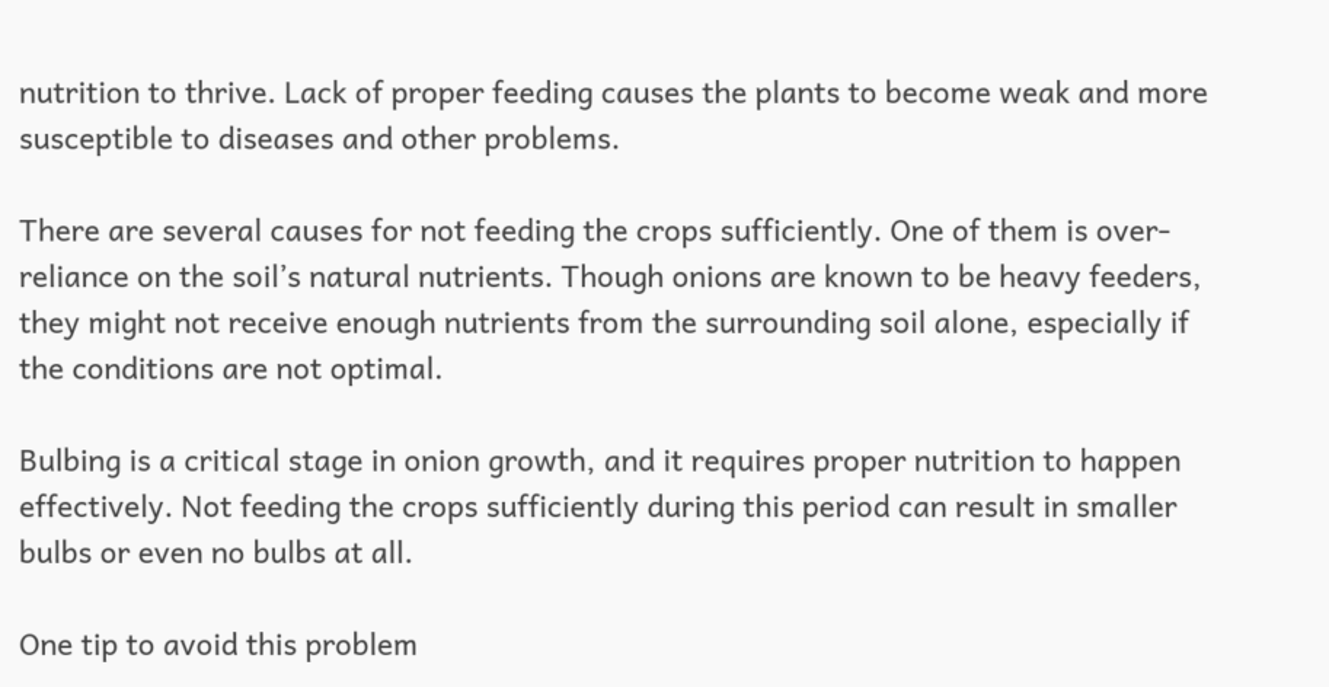nutrition to thrive. Lack of proper feeding causes the plants to become weak and more susceptible to diseases and other problems.

There are several causes for not feeding the crops sufficiently. One of them is over-reliance on the soil’s natural nutrients. Though onions are known to be heavy feeders, they might not receive enough nutrients from the surrounding soil alone, especially if the conditions are not optimal.

Bulbing is a critical stage in onion growth, and it requires proper nutrition to happen effectively. Not feeding the crops sufficiently during this period can result in smaller bulbs or even no bulbs at all.

One tip to avoid this problem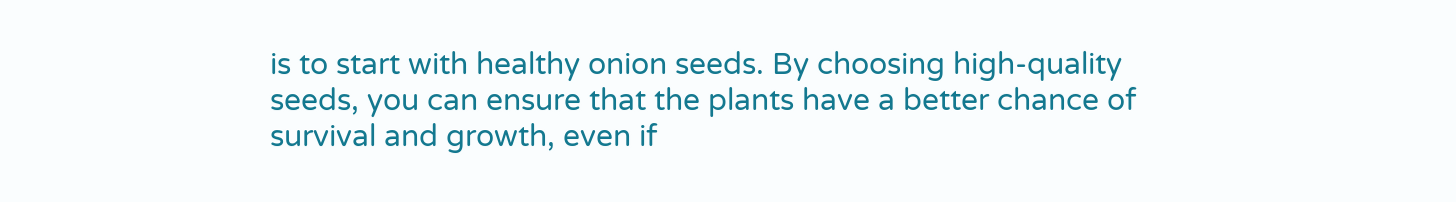is to start with healthy onion seeds. By choosing high-quality seeds, you can ensure that the plants have a better chance of survival and growth, even if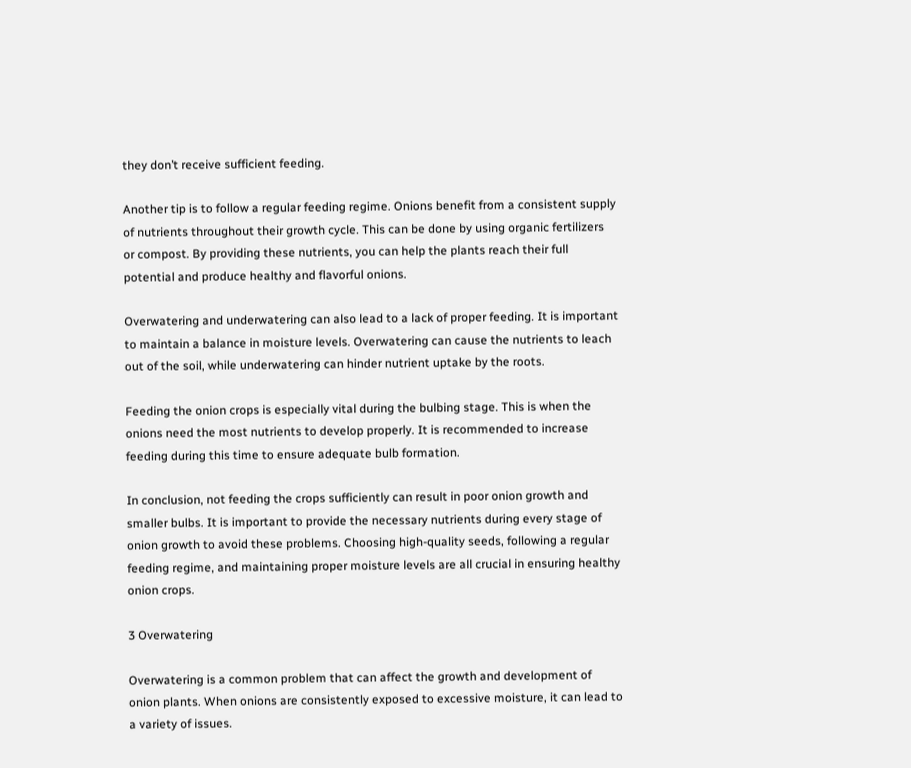they don’t receive sufficient feeding.

Another tip is to follow a regular feeding regime. Onions benefit from a consistent supply of nutrients throughout their growth cycle. This can be done by using organic fertilizers or compost. By providing these nutrients, you can help the plants reach their full potential and produce healthy and flavorful onions.

Overwatering and underwatering can also lead to a lack of proper feeding. It is important to maintain a balance in moisture levels. Overwatering can cause the nutrients to leach out of the soil, while underwatering can hinder nutrient uptake by the roots.

Feeding the onion crops is especially vital during the bulbing stage. This is when the onions need the most nutrients to develop properly. It is recommended to increase feeding during this time to ensure adequate bulb formation.

In conclusion, not feeding the crops sufficiently can result in poor onion growth and smaller bulbs. It is important to provide the necessary nutrients during every stage of onion growth to avoid these problems. Choosing high-quality seeds, following a regular feeding regime, and maintaining proper moisture levels are all crucial in ensuring healthy onion crops.

3 Overwatering

Overwatering is a common problem that can affect the growth and development of onion plants. When onions are consistently exposed to excessive moisture, it can lead to a variety of issues.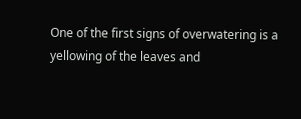One of the first signs of overwatering is a yellowing of the leaves and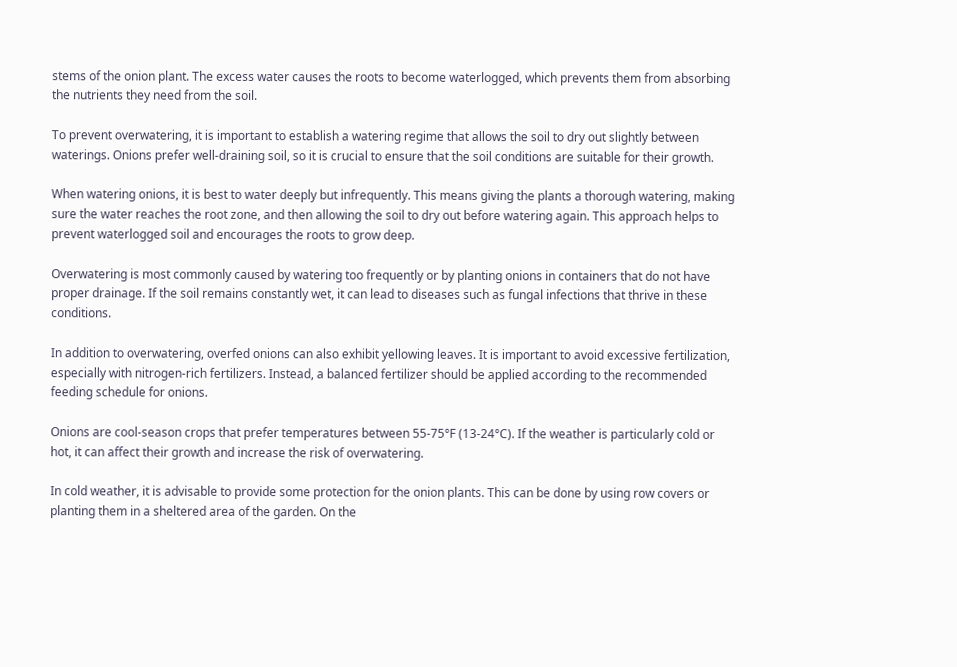stems of the onion plant. The excess water causes the roots to become waterlogged, which prevents them from absorbing the nutrients they need from the soil.

To prevent overwatering, it is important to establish a watering regime that allows the soil to dry out slightly between waterings. Onions prefer well-draining soil, so it is crucial to ensure that the soil conditions are suitable for their growth.

When watering onions, it is best to water deeply but infrequently. This means giving the plants a thorough watering, making sure the water reaches the root zone, and then allowing the soil to dry out before watering again. This approach helps to prevent waterlogged soil and encourages the roots to grow deep.

Overwatering is most commonly caused by watering too frequently or by planting onions in containers that do not have proper drainage. If the soil remains constantly wet, it can lead to diseases such as fungal infections that thrive in these conditions.

In addition to overwatering, overfed onions can also exhibit yellowing leaves. It is important to avoid excessive fertilization, especially with nitrogen-rich fertilizers. Instead, a balanced fertilizer should be applied according to the recommended feeding schedule for onions.

Onions are cool-season crops that prefer temperatures between 55-75°F (13-24°C). If the weather is particularly cold or hot, it can affect their growth and increase the risk of overwatering.

In cold weather, it is advisable to provide some protection for the onion plants. This can be done by using row covers or planting them in a sheltered area of the garden. On the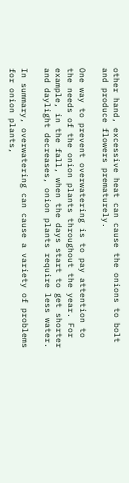other hand, excessive heat can cause the onions to bolt and produce flowers prematurely.

One way to prevent overwatering is to pay attention to the needs of the onion plants throughout the year. For example, in the fall, when the days start to get shorter and daylight decreases, onion plants require less water.

In summary, overwatering can cause a variety of problems for onion plants,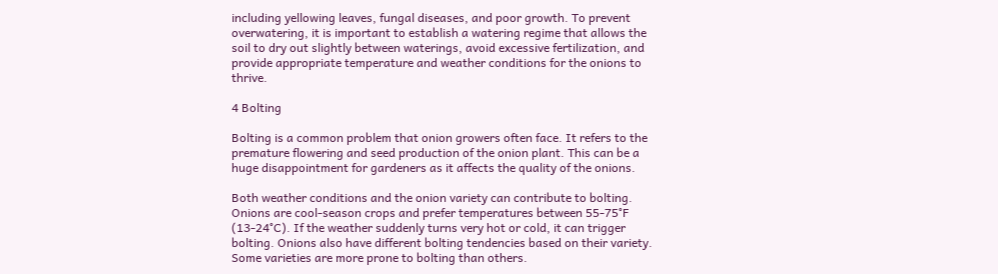including yellowing leaves, fungal diseases, and poor growth. To prevent overwatering, it is important to establish a watering regime that allows the soil to dry out slightly between waterings, avoid excessive fertilization, and provide appropriate temperature and weather conditions for the onions to thrive.

4 Bolting

Bolting is a common problem that onion growers often face. It refers to the premature flowering and seed production of the onion plant. This can be a huge disappointment for gardeners as it affects the quality of the onions.

Both weather conditions and the onion variety can contribute to bolting. Onions are cool-season crops and prefer temperatures between 55-75°F (13-24°C). If the weather suddenly turns very hot or cold, it can trigger bolting. Onions also have different bolting tendencies based on their variety. Some varieties are more prone to bolting than others.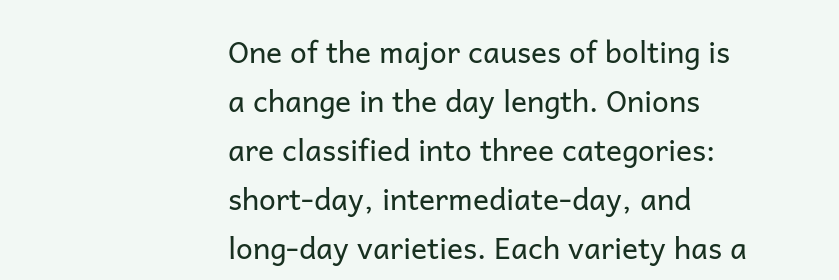One of the major causes of bolting is a change in the day length. Onions are classified into three categories: short-day, intermediate-day, and long-day varieties. Each variety has a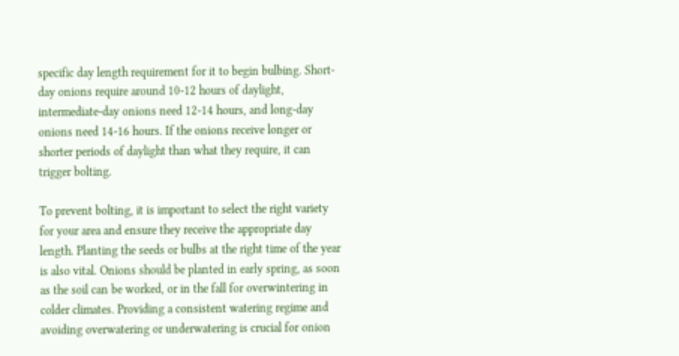specific day length requirement for it to begin bulbing. Short-day onions require around 10-12 hours of daylight, intermediate-day onions need 12-14 hours, and long-day onions need 14-16 hours. If the onions receive longer or shorter periods of daylight than what they require, it can trigger bolting.

To prevent bolting, it is important to select the right variety for your area and ensure they receive the appropriate day length. Planting the seeds or bulbs at the right time of the year is also vital. Onions should be planted in early spring, as soon as the soil can be worked, or in the fall for overwintering in colder climates. Providing a consistent watering regime and avoiding overwatering or underwatering is crucial for onion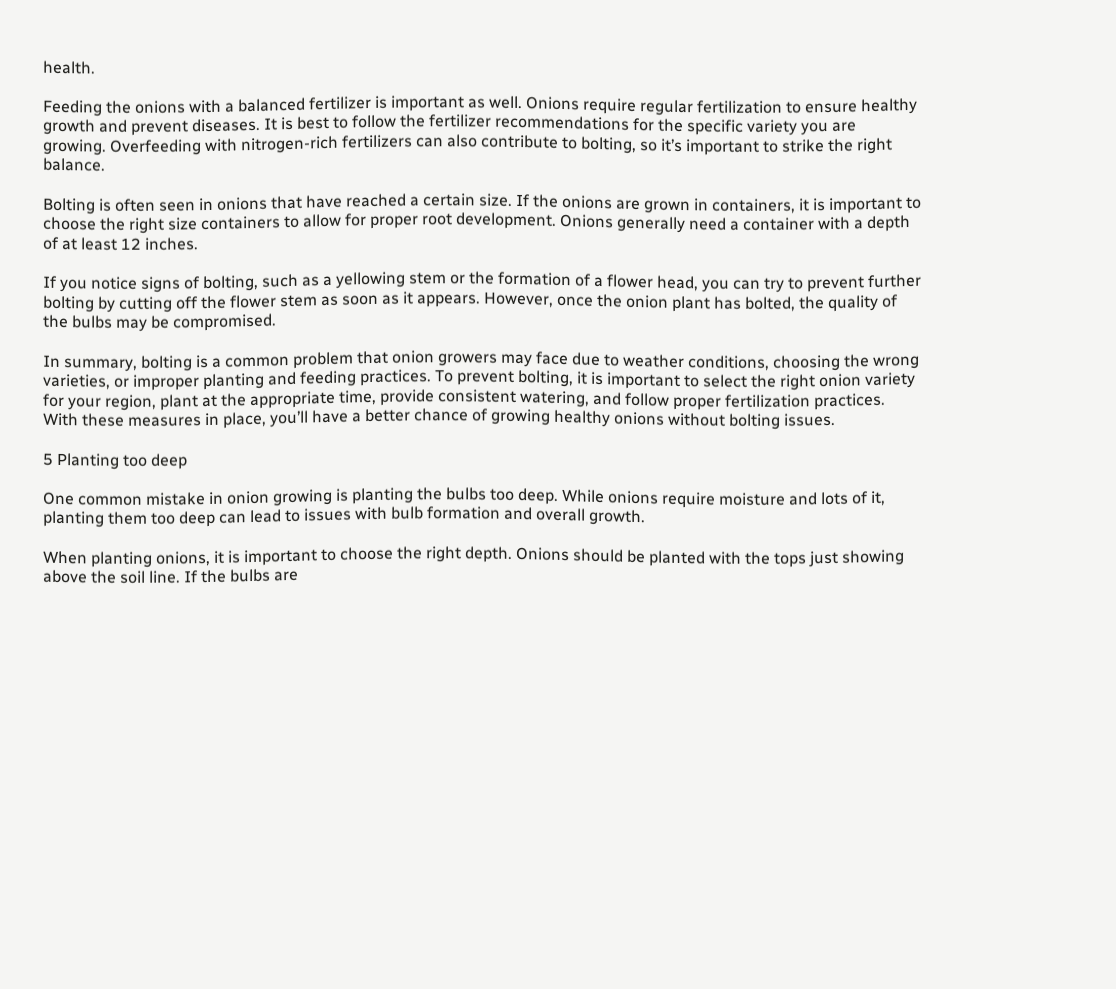health.

Feeding the onions with a balanced fertilizer is important as well. Onions require regular fertilization to ensure healthy growth and prevent diseases. It is best to follow the fertilizer recommendations for the specific variety you are growing. Overfeeding with nitrogen-rich fertilizers can also contribute to bolting, so it’s important to strike the right balance.

Bolting is often seen in onions that have reached a certain size. If the onions are grown in containers, it is important to choose the right size containers to allow for proper root development. Onions generally need a container with a depth of at least 12 inches.

If you notice signs of bolting, such as a yellowing stem or the formation of a flower head, you can try to prevent further bolting by cutting off the flower stem as soon as it appears. However, once the onion plant has bolted, the quality of the bulbs may be compromised.

In summary, bolting is a common problem that onion growers may face due to weather conditions, choosing the wrong varieties, or improper planting and feeding practices. To prevent bolting, it is important to select the right onion variety for your region, plant at the appropriate time, provide consistent watering, and follow proper fertilization practices. With these measures in place, you’ll have a better chance of growing healthy onions without bolting issues.

5 Planting too deep

One common mistake in onion growing is planting the bulbs too deep. While onions require moisture and lots of it, planting them too deep can lead to issues with bulb formation and overall growth.

When planting onions, it is important to choose the right depth. Onions should be planted with the tops just showing above the soil line. If the bulbs are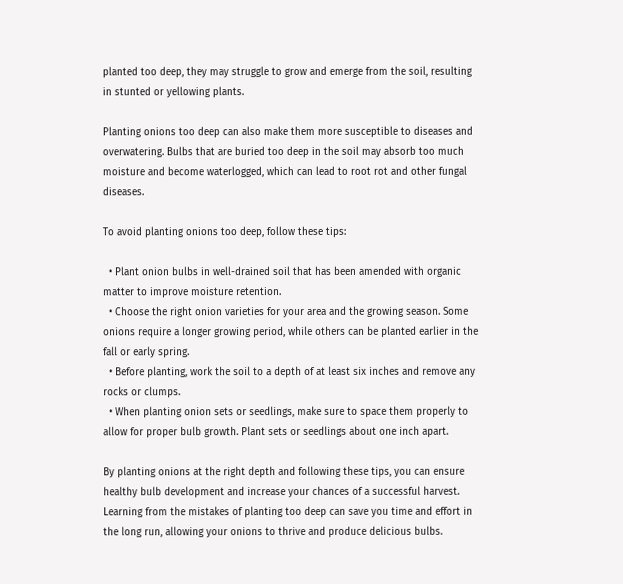planted too deep, they may struggle to grow and emerge from the soil, resulting in stunted or yellowing plants.

Planting onions too deep can also make them more susceptible to diseases and overwatering. Bulbs that are buried too deep in the soil may absorb too much moisture and become waterlogged, which can lead to root rot and other fungal diseases.

To avoid planting onions too deep, follow these tips:

  • Plant onion bulbs in well-drained soil that has been amended with organic matter to improve moisture retention.
  • Choose the right onion varieties for your area and the growing season. Some onions require a longer growing period, while others can be planted earlier in the fall or early spring.
  • Before planting, work the soil to a depth of at least six inches and remove any rocks or clumps.
  • When planting onion sets or seedlings, make sure to space them properly to allow for proper bulb growth. Plant sets or seedlings about one inch apart.

By planting onions at the right depth and following these tips, you can ensure healthy bulb development and increase your chances of a successful harvest. Learning from the mistakes of planting too deep can save you time and effort in the long run, allowing your onions to thrive and produce delicious bulbs.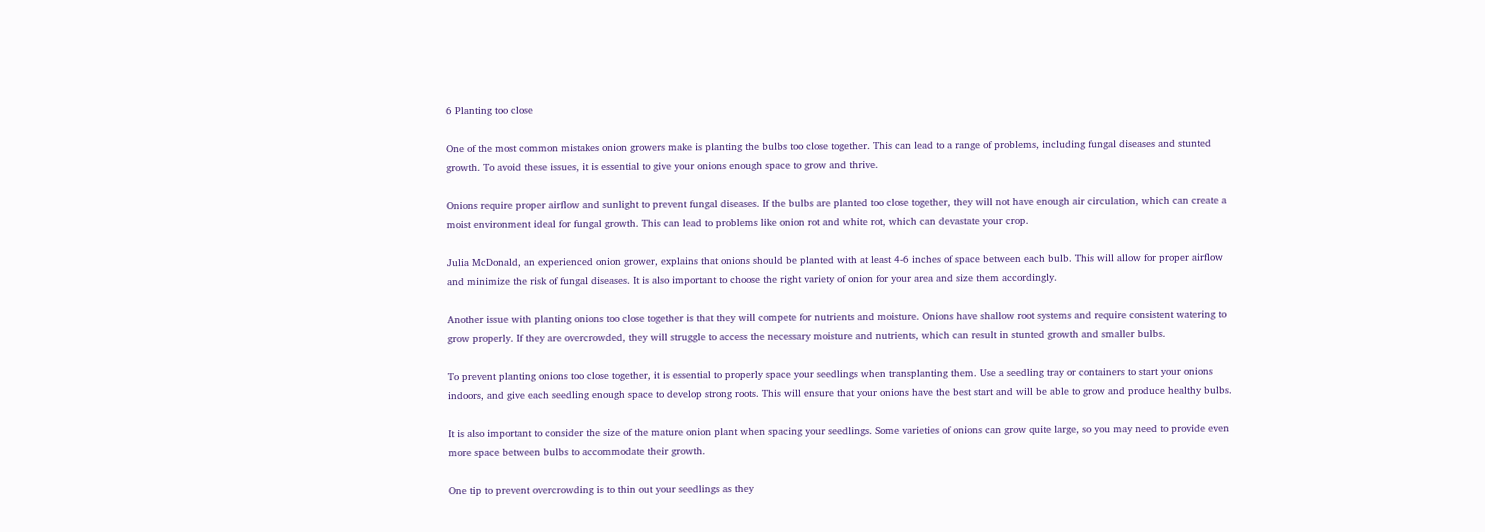6 Planting too close

One of the most common mistakes onion growers make is planting the bulbs too close together. This can lead to a range of problems, including fungal diseases and stunted growth. To avoid these issues, it is essential to give your onions enough space to grow and thrive.

Onions require proper airflow and sunlight to prevent fungal diseases. If the bulbs are planted too close together, they will not have enough air circulation, which can create a moist environment ideal for fungal growth. This can lead to problems like onion rot and white rot, which can devastate your crop.

Julia McDonald, an experienced onion grower, explains that onions should be planted with at least 4-6 inches of space between each bulb. This will allow for proper airflow and minimize the risk of fungal diseases. It is also important to choose the right variety of onion for your area and size them accordingly.

Another issue with planting onions too close together is that they will compete for nutrients and moisture. Onions have shallow root systems and require consistent watering to grow properly. If they are overcrowded, they will struggle to access the necessary moisture and nutrients, which can result in stunted growth and smaller bulbs.

To prevent planting onions too close together, it is essential to properly space your seedlings when transplanting them. Use a seedling tray or containers to start your onions indoors, and give each seedling enough space to develop strong roots. This will ensure that your onions have the best start and will be able to grow and produce healthy bulbs.

It is also important to consider the size of the mature onion plant when spacing your seedlings. Some varieties of onions can grow quite large, so you may need to provide even more space between bulbs to accommodate their growth.

One tip to prevent overcrowding is to thin out your seedlings as they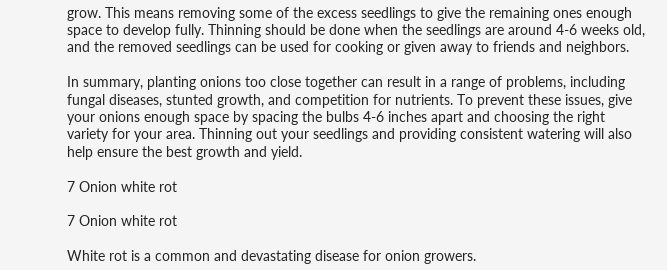grow. This means removing some of the excess seedlings to give the remaining ones enough space to develop fully. Thinning should be done when the seedlings are around 4-6 weeks old, and the removed seedlings can be used for cooking or given away to friends and neighbors.

In summary, planting onions too close together can result in a range of problems, including fungal diseases, stunted growth, and competition for nutrients. To prevent these issues, give your onions enough space by spacing the bulbs 4-6 inches apart and choosing the right variety for your area. Thinning out your seedlings and providing consistent watering will also help ensure the best growth and yield.

7 Onion white rot

7 Onion white rot

White rot is a common and devastating disease for onion growers.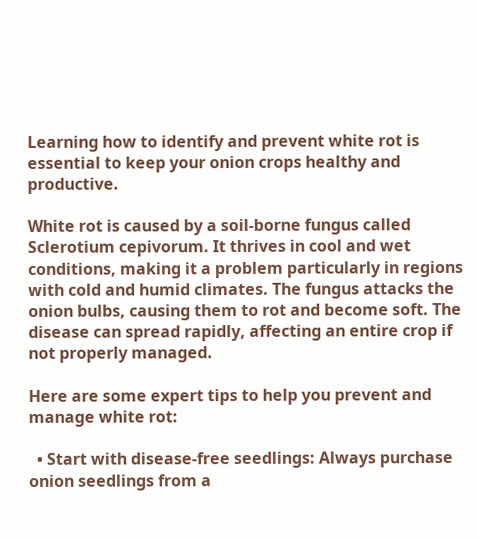Learning how to identify and prevent white rot is essential to keep your onion crops healthy and productive.

White rot is caused by a soil-borne fungus called Sclerotium cepivorum. It thrives in cool and wet conditions, making it a problem particularly in regions with cold and humid climates. The fungus attacks the onion bulbs, causing them to rot and become soft. The disease can spread rapidly, affecting an entire crop if not properly managed.

Here are some expert tips to help you prevent and manage white rot:

  • Start with disease-free seedlings: Always purchase onion seedlings from a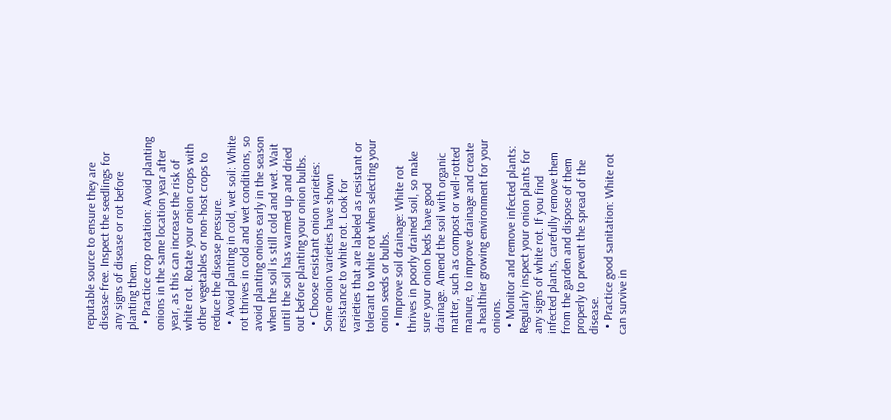reputable source to ensure they are disease-free. Inspect the seedlings for any signs of disease or rot before planting them.
  • Practice crop rotation: Avoid planting onions in the same location year after year, as this can increase the risk of white rot. Rotate your onion crops with other vegetables or non-host crops to reduce the disease pressure.
  • Avoid planting in cold, wet soil: White rot thrives in cold and wet conditions, so avoid planting onions early in the season when the soil is still cold and wet. Wait until the soil has warmed up and dried out before planting your onion bulbs.
  • Choose resistant onion varieties: Some onion varieties have shown resistance to white rot. Look for varieties that are labeled as resistant or tolerant to white rot when selecting your onion seeds or bulbs.
  • Improve soil drainage: White rot thrives in poorly drained soil, so make sure your onion beds have good drainage. Amend the soil with organic matter, such as compost or well-rotted manure, to improve drainage and create a healthier growing environment for your onions.
  • Monitor and remove infected plants: Regularly inspect your onion plants for any signs of white rot. If you find infected plants, carefully remove them from the garden and dispose of them properly to prevent the spread of the disease.
  • Practice good sanitation: White rot can survive in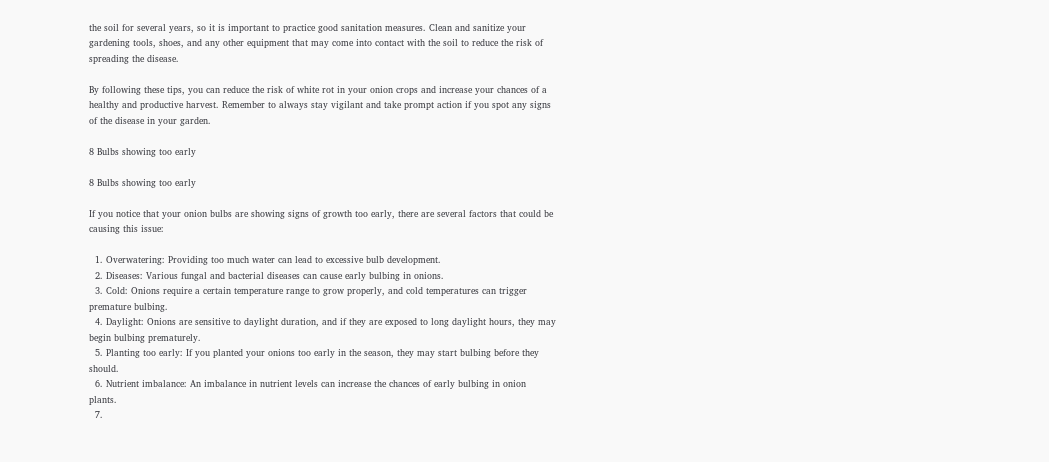the soil for several years, so it is important to practice good sanitation measures. Clean and sanitize your gardening tools, shoes, and any other equipment that may come into contact with the soil to reduce the risk of spreading the disease.

By following these tips, you can reduce the risk of white rot in your onion crops and increase your chances of a healthy and productive harvest. Remember to always stay vigilant and take prompt action if you spot any signs of the disease in your garden.

8 Bulbs showing too early

8 Bulbs showing too early

If you notice that your onion bulbs are showing signs of growth too early, there are several factors that could be causing this issue:

  1. Overwatering: Providing too much water can lead to excessive bulb development.
  2. Diseases: Various fungal and bacterial diseases can cause early bulbing in onions.
  3. Cold: Onions require a certain temperature range to grow properly, and cold temperatures can trigger premature bulbing.
  4. Daylight: Onions are sensitive to daylight duration, and if they are exposed to long daylight hours, they may begin bulbing prematurely.
  5. Planting too early: If you planted your onions too early in the season, they may start bulbing before they should.
  6. Nutrient imbalance: An imbalance in nutrient levels can increase the chances of early bulbing in onion plants.
  7.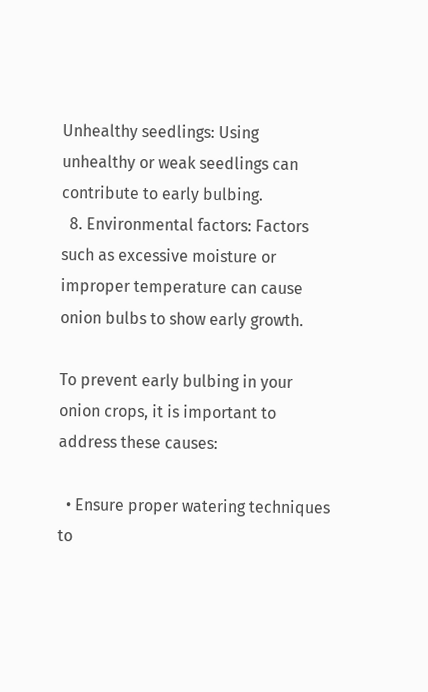Unhealthy seedlings: Using unhealthy or weak seedlings can contribute to early bulbing.
  8. Environmental factors: Factors such as excessive moisture or improper temperature can cause onion bulbs to show early growth.

To prevent early bulbing in your onion crops, it is important to address these causes:

  • Ensure proper watering techniques to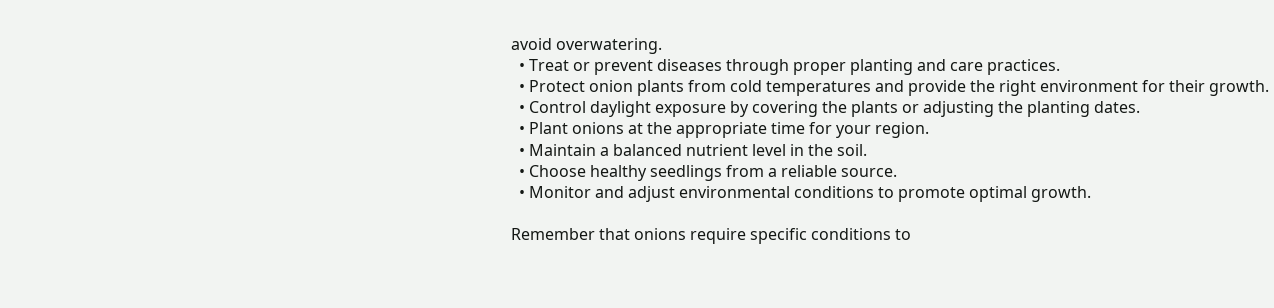avoid overwatering.
  • Treat or prevent diseases through proper planting and care practices.
  • Protect onion plants from cold temperatures and provide the right environment for their growth.
  • Control daylight exposure by covering the plants or adjusting the planting dates.
  • Plant onions at the appropriate time for your region.
  • Maintain a balanced nutrient level in the soil.
  • Choose healthy seedlings from a reliable source.
  • Monitor and adjust environmental conditions to promote optimal growth.

Remember that onions require specific conditions to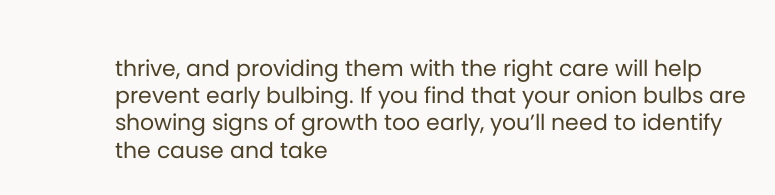thrive, and providing them with the right care will help prevent early bulbing. If you find that your onion bulbs are showing signs of growth too early, you’ll need to identify the cause and take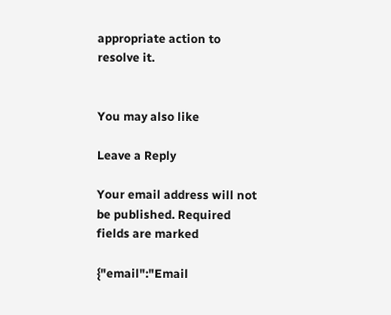appropriate action to resolve it.


You may also like

Leave a Reply

Your email address will not be published. Required fields are marked

{"email":"Email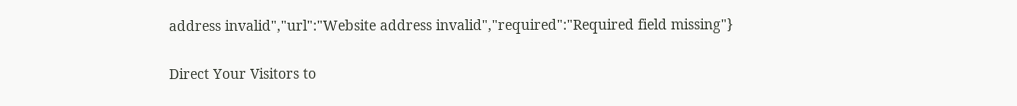address invalid","url":"Website address invalid","required":"Required field missing"}

Direct Your Visitors to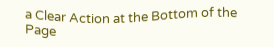a Clear Action at the Bottom of the Page